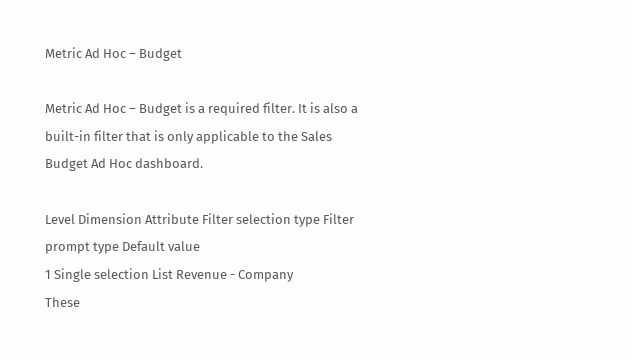Metric Ad Hoc – Budget

Metric Ad Hoc – Budget is a required filter. It is also a built-in filter that is only applicable to the Sales Budget Ad Hoc dashboard.

Level Dimension Attribute Filter selection type Filter prompt type Default value
1 Single selection List Revenue - Company
These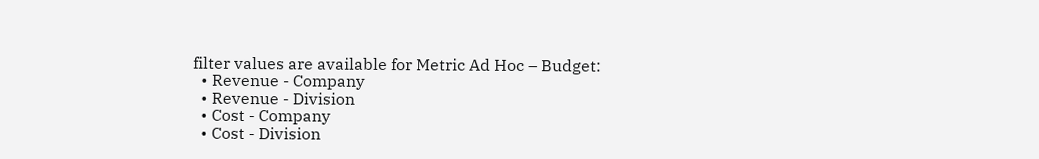filter values are available for Metric Ad Hoc – Budget:
  • Revenue - Company
  • Revenue - Division
  • Cost - Company
  • Cost - Division